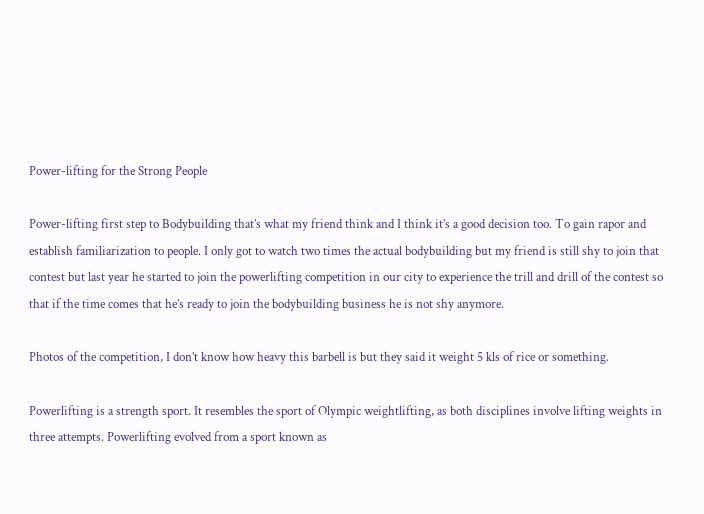Power-lifting for the Strong People

Power-lifting first step to Bodybuilding that’s what my friend think and I think it’s a good decision too. To gain rapor and establish familiarization to people. I only got to watch two times the actual bodybuilding but my friend is still shy to join that contest but last year he started to join the powerlifting competition in our city to experience the trill and drill of the contest so that if the time comes that he’s ready to join the bodybuilding business he is not shy anymore.

Photos of the competition, I don’t know how heavy this barbell is but they said it weight 5 kls of rice or something.

Powerlifting is a strength sport. It resembles the sport of Olympic weightlifting, as both disciplines involve lifting weights in three attempts. Powerlifting evolved from a sport known as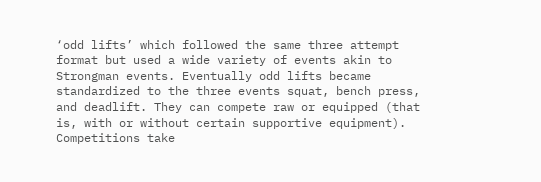‘odd lifts’ which followed the same three attempt format but used a wide variety of events akin to Strongman events. Eventually odd lifts became standardized to the three events squat, bench press, and deadlift. They can compete raw or equipped (that is, with or without certain supportive equipment).
Competitions take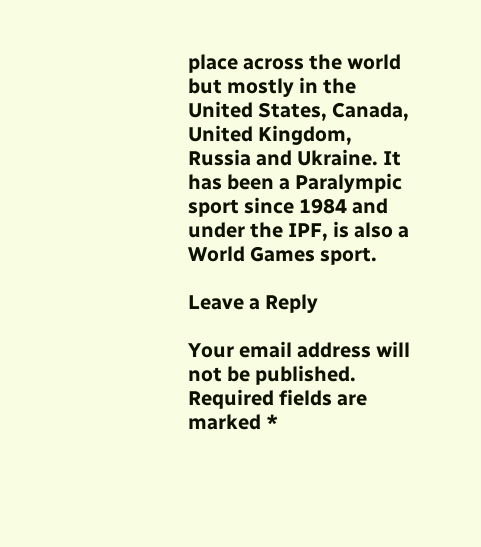place across the world but mostly in the United States, Canada, United Kingdom, Russia and Ukraine. It has been a Paralympic sport since 1984 and under the IPF, is also a World Games sport.

Leave a Reply

Your email address will not be published. Required fields are marked *